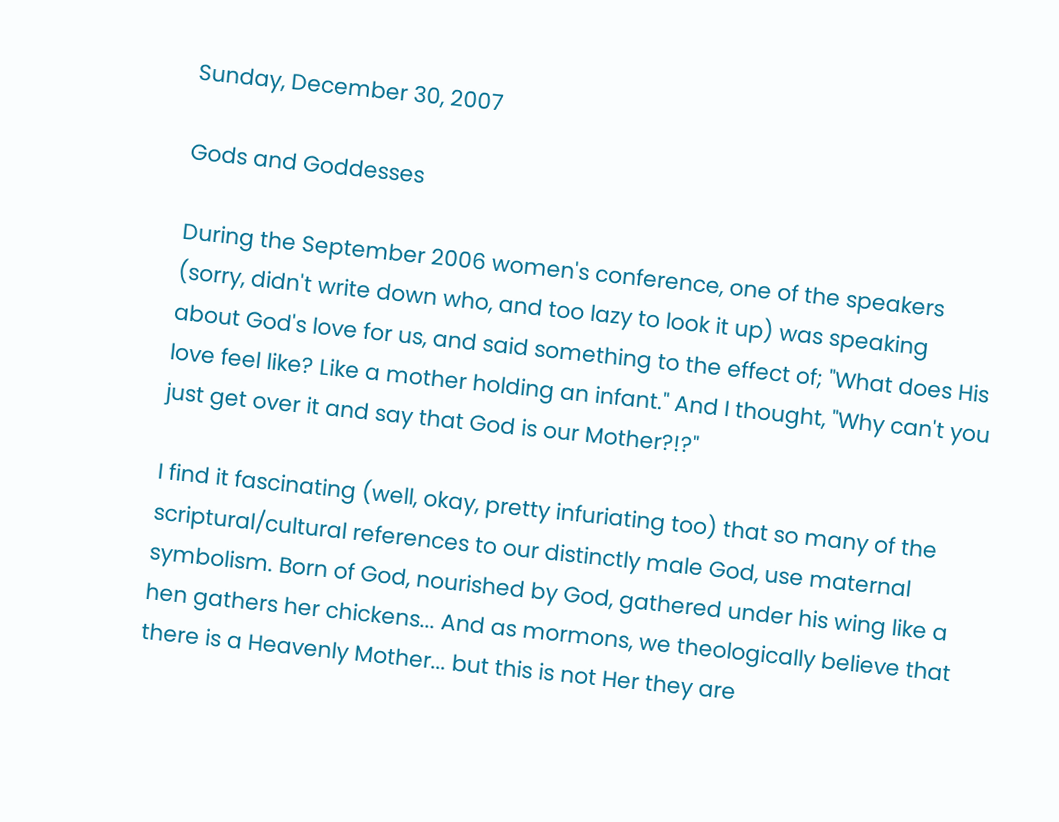Sunday, December 30, 2007

Gods and Goddesses

During the September 2006 women's conference, one of the speakers (sorry, didn't write down who, and too lazy to look it up) was speaking about God's love for us, and said something to the effect of; "What does His love feel like? Like a mother holding an infant." And I thought, "Why can't you just get over it and say that God is our Mother?!?"

I find it fascinating (well, okay, pretty infuriating too) that so many of the scriptural/cultural references to our distinctly male God, use maternal symbolism. Born of God, nourished by God, gathered under his wing like a hen gathers her chickens... And as mormons, we theologically believe that there is a Heavenly Mother... but this is not Her they are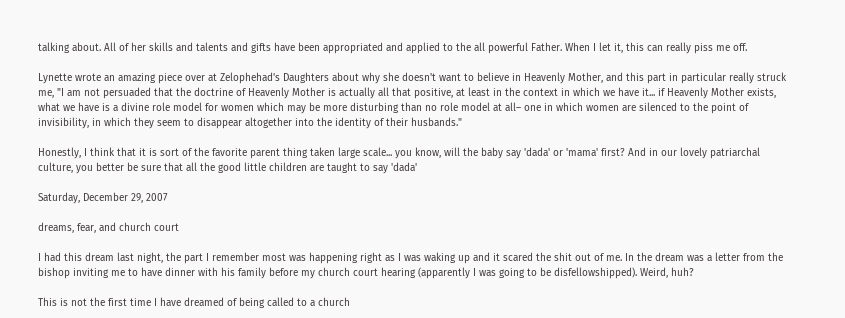talking about. All of her skills and talents and gifts have been appropriated and applied to the all powerful Father. When I let it, this can really piss me off.

Lynette wrote an amazing piece over at Zelophehad's Daughters about why she doesn't want to believe in Heavenly Mother, and this part in particular really struck me, "I am not persuaded that the doctrine of Heavenly Mother is actually all that positive, at least in the context in which we have it... if Heavenly Mother exists, what we have is a divine role model for women which may be more disturbing than no role model at all– one in which women are silenced to the point of invisibility, in which they seem to disappear altogether into the identity of their husbands."

Honestly, I think that it is sort of the favorite parent thing taken large scale... you know, will the baby say 'dada' or 'mama' first? And in our lovely patriarchal culture, you better be sure that all the good little children are taught to say 'dada'

Saturday, December 29, 2007

dreams, fear, and church court

I had this dream last night, the part I remember most was happening right as I was waking up and it scared the shit out of me. In the dream was a letter from the bishop inviting me to have dinner with his family before my church court hearing (apparently I was going to be disfellowshipped). Weird, huh?

This is not the first time I have dreamed of being called to a church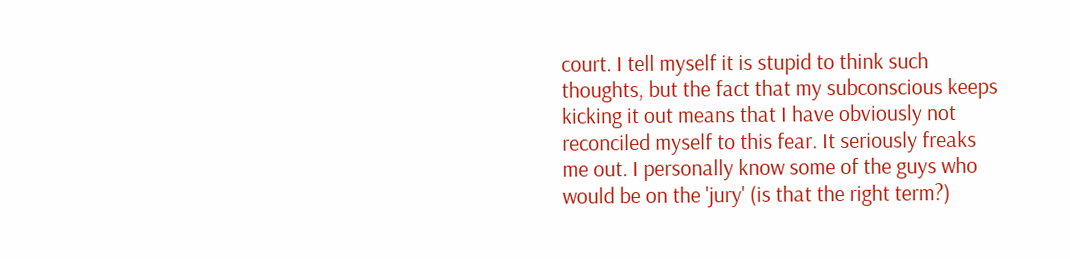court. I tell myself it is stupid to think such thoughts, but the fact that my subconscious keeps kicking it out means that I have obviously not reconciled myself to this fear. It seriously freaks me out. I personally know some of the guys who would be on the 'jury' (is that the right term?)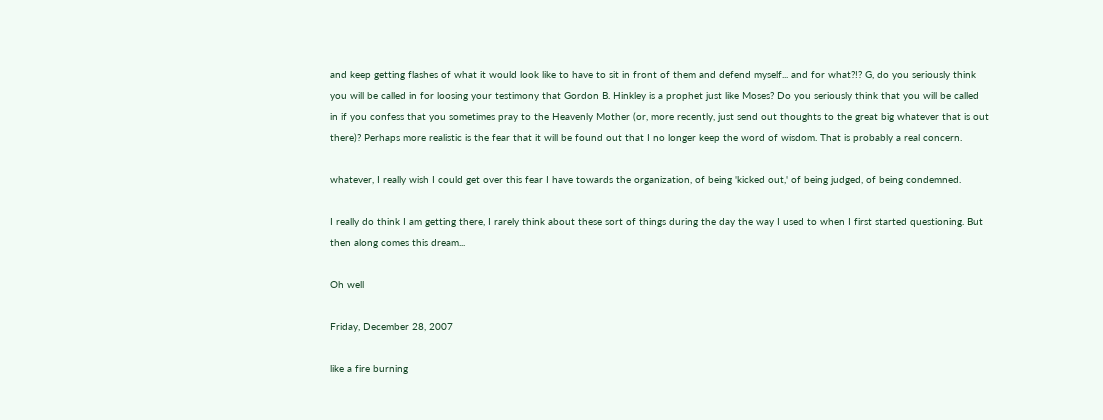and keep getting flashes of what it would look like to have to sit in front of them and defend myself... and for what?!? G, do you seriously think you will be called in for loosing your testimony that Gordon B. Hinkley is a prophet just like Moses? Do you seriously think that you will be called in if you confess that you sometimes pray to the Heavenly Mother (or, more recently, just send out thoughts to the great big whatever that is out there)? Perhaps more realistic is the fear that it will be found out that I no longer keep the word of wisdom. That is probably a real concern.

whatever, I really wish I could get over this fear I have towards the organization, of being 'kicked out,' of being judged, of being condemned.

I really do think I am getting there, I rarely think about these sort of things during the day the way I used to when I first started questioning. But then along comes this dream...

Oh well

Friday, December 28, 2007

like a fire burning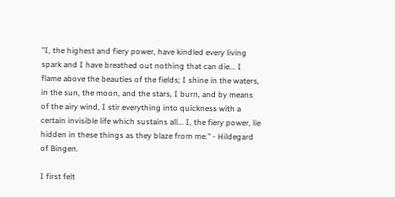"I, the highest and fiery power, have kindled every living spark and I have breathed out nothing that can die... I flame above the beauties of the fields; I shine in the waters, in the sun, the moon, and the stars, I burn, and by means of the airy wind, I stir everything into quickness with a certain invisible life which sustains all... I, the fiery power, lie hidden in these things as they blaze from me." - Hildegard of Bingen.

I first felt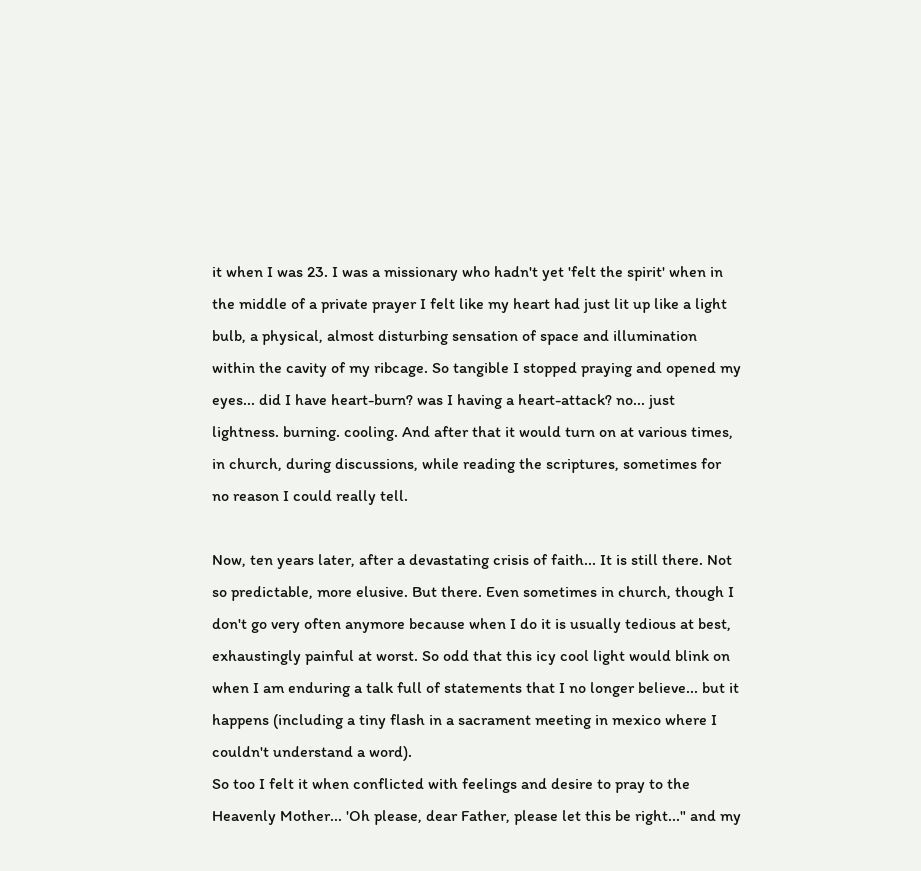it when I was 23. I was a missionary who hadn't yet 'felt the spirit' when in the middle of a private prayer I felt like my heart had just lit up like a light bulb, a physical, almost disturbing sensation of space and illumination within the cavity of my ribcage. So tangible I stopped praying and opened my eyes... did I have heart-burn? was I having a heart-attack? no... just lightness. burning. cooling. And after that it would turn on at various times, in church, during discussions, while reading the scriptures, sometimes for no reason I could really tell.

Now, ten years later, after a devastating crisis of faith... It is still there. Not so predictable, more elusive. But there. Even sometimes in church, though I don't go very often anymore because when I do it is usually tedious at best, exhaustingly painful at worst. So odd that this icy cool light would blink on when I am enduring a talk full of statements that I no longer believe... but it happens (including a tiny flash in a sacrament meeting in mexico where I couldn't understand a word).
So too I felt it when conflicted with feelings and desire to pray to the Heavenly Mother... 'Oh please, dear Father, please let this be right..." and my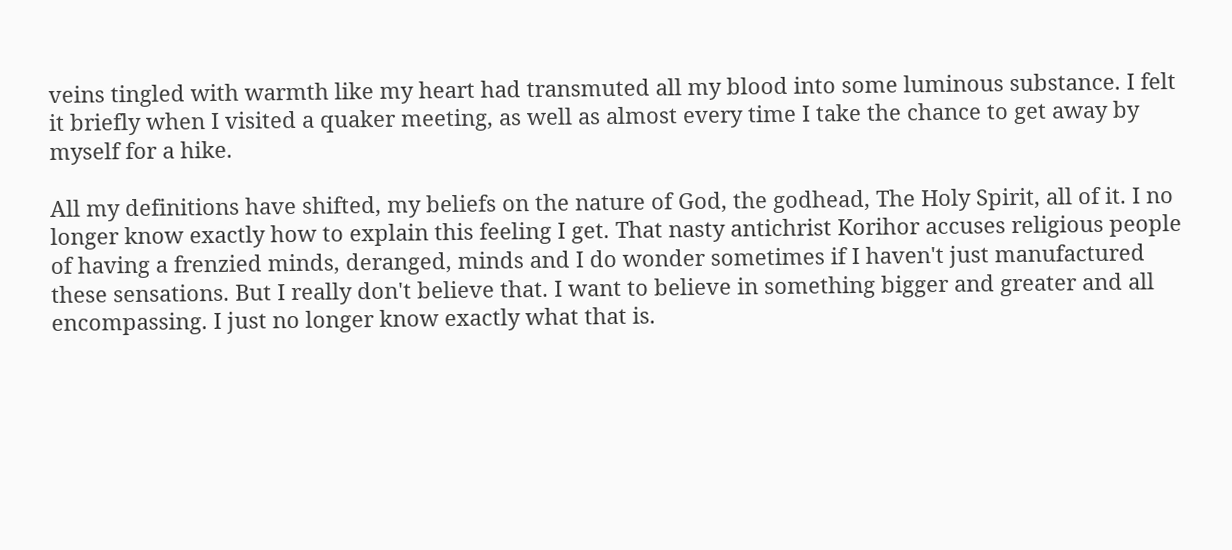veins tingled with warmth like my heart had transmuted all my blood into some luminous substance. I felt it briefly when I visited a quaker meeting, as well as almost every time I take the chance to get away by myself for a hike.

All my definitions have shifted, my beliefs on the nature of God, the godhead, The Holy Spirit, all of it. I no longer know exactly how to explain this feeling I get. That nasty antichrist Korihor accuses religious people of having a frenzied minds, deranged, minds and I do wonder sometimes if I haven't just manufactured these sensations. But I really don't believe that. I want to believe in something bigger and greater and all encompassing. I just no longer know exactly what that is.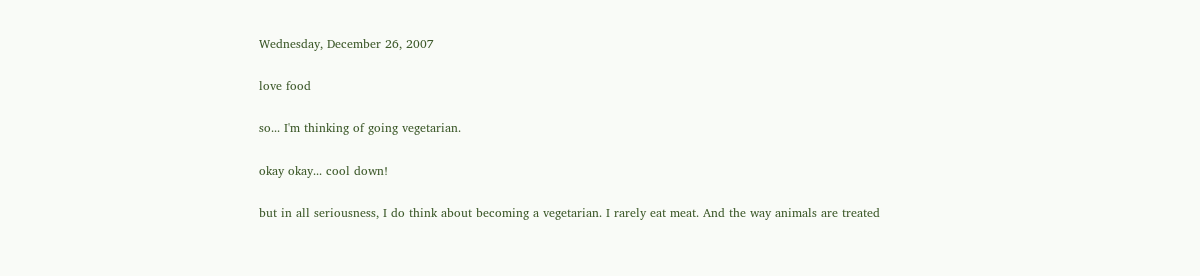Wednesday, December 26, 2007

love food

so... I'm thinking of going vegetarian.

okay okay... cool down!

but in all seriousness, I do think about becoming a vegetarian. I rarely eat meat. And the way animals are treated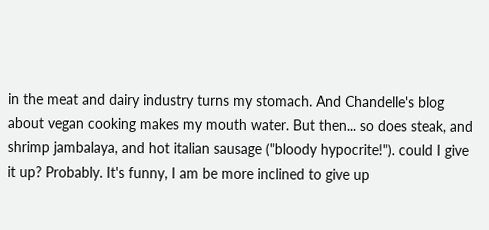in the meat and dairy industry turns my stomach. And Chandelle's blog about vegan cooking makes my mouth water. But then... so does steak, and shrimp jambalaya, and hot italian sausage ("bloody hypocrite!"). could I give it up? Probably. It's funny, I am be more inclined to give up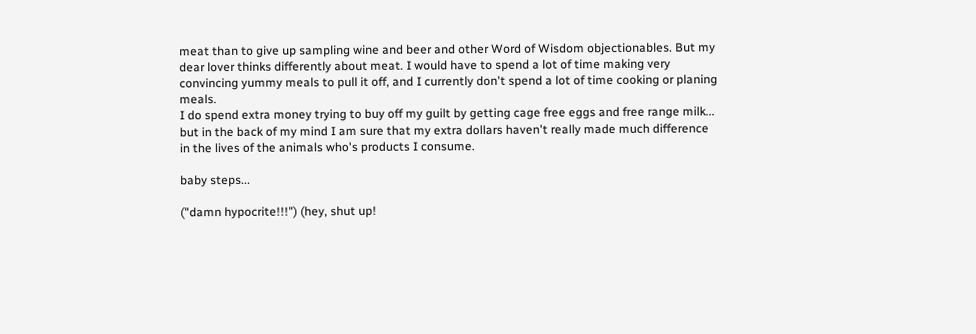meat than to give up sampling wine and beer and other Word of Wisdom objectionables. But my dear lover thinks differently about meat. I would have to spend a lot of time making very convincing yummy meals to pull it off, and I currently don't spend a lot of time cooking or planing meals.
I do spend extra money trying to buy off my guilt by getting cage free eggs and free range milk... but in the back of my mind I am sure that my extra dollars haven't really made much difference in the lives of the animals who's products I consume.

baby steps...

("damn hypocrite!!!") (hey, shut up!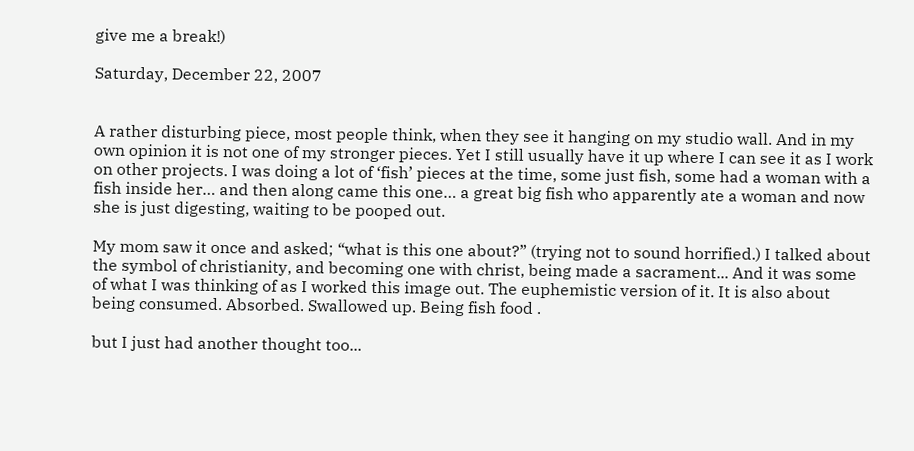give me a break!)

Saturday, December 22, 2007


A rather disturbing piece, most people think, when they see it hanging on my studio wall. And in my own opinion it is not one of my stronger pieces. Yet I still usually have it up where I can see it as I work on other projects. I was doing a lot of ‘fish’ pieces at the time, some just fish, some had a woman with a fish inside her… and then along came this one… a great big fish who apparently ate a woman and now she is just digesting, waiting to be pooped out.

My mom saw it once and asked; “what is this one about?” (trying not to sound horrified.) I talked about the symbol of christianity, and becoming one with christ, being made a sacrament... And it was some of what I was thinking of as I worked this image out. The euphemistic version of it. It is also about being consumed. Absorbed. Swallowed up. Being fish food .

but I just had another thought too...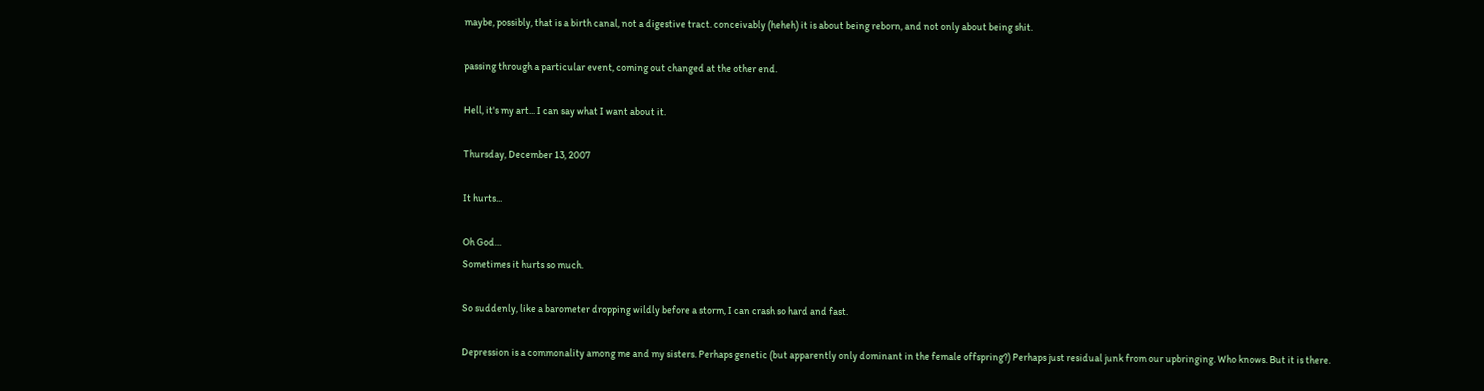maybe, possibly, that is a birth canal, not a digestive tract. conceivably (heheh) it is about being reborn, and not only about being shit.

passing through a particular event, coming out changed at the other end.

Hell, it's my art... I can say what I want about it.

Thursday, December 13, 2007

It hurts...

Oh God…
Sometimes it hurts so much.

So suddenly, like a barometer dropping wildly before a storm, I can crash so hard and fast.

Depression is a commonality among me and my sisters. Perhaps genetic (but apparently only dominant in the female offspring?) Perhaps just residual junk from our upbringing. Who knows. But it is there.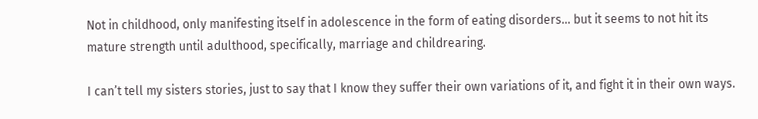Not in childhood, only manifesting itself in adolescence in the form of eating disorders… but it seems to not hit its mature strength until adulthood, specifically, marriage and childrearing.

I can’t tell my sisters stories, just to say that I know they suffer their own variations of it, and fight it in their own ways.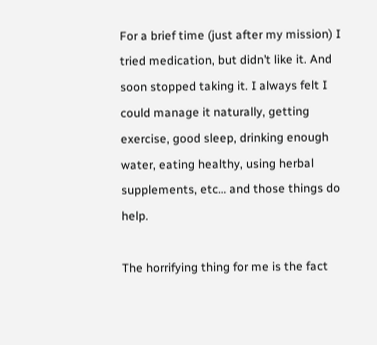For a brief time (just after my mission) I tried medication, but didn’t like it. And soon stopped taking it. I always felt I could manage it naturally, getting exercise, good sleep, drinking enough water, eating healthy, using herbal supplements, etc… and those things do help.

The horrifying thing for me is the fact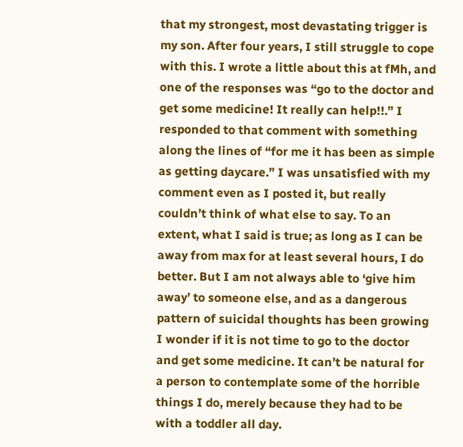that my strongest, most devastating trigger is my son. After four years, I still struggle to cope with this. I wrote a little about this at fMh, and one of the responses was “go to the doctor and get some medicine! It really can help!!.” I responded to that comment with something along the lines of “for me it has been as simple as getting daycare.” I was unsatisfied with my comment even as I posted it, but really couldn’t think of what else to say. To an extent, what I said is true; as long as I can be away from max for at least several hours, I do better. But I am not always able to ‘give him away’ to someone else, and as a dangerous pattern of suicidal thoughts has been growing I wonder if it is not time to go to the doctor and get some medicine. It can’t be natural for a person to contemplate some of the horrible things I do, merely because they had to be with a toddler all day.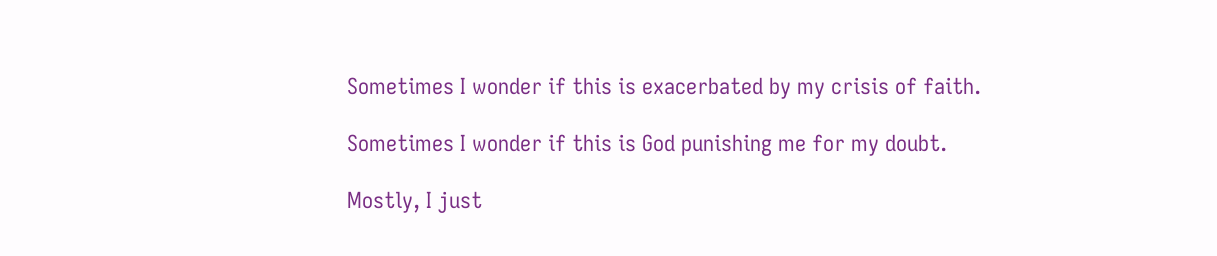Sometimes I wonder if this is exacerbated by my crisis of faith.

Sometimes I wonder if this is God punishing me for my doubt.

Mostly, I just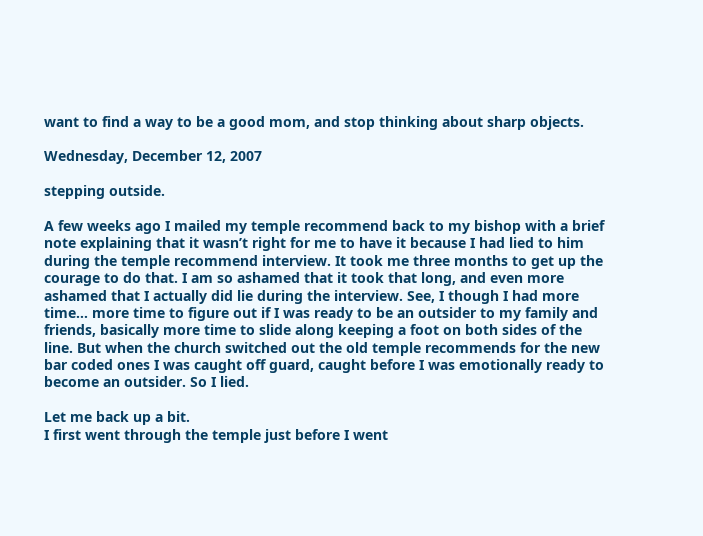want to find a way to be a good mom, and stop thinking about sharp objects.

Wednesday, December 12, 2007

stepping outside.

A few weeks ago I mailed my temple recommend back to my bishop with a brief note explaining that it wasn’t right for me to have it because I had lied to him during the temple recommend interview. It took me three months to get up the courage to do that. I am so ashamed that it took that long, and even more ashamed that I actually did lie during the interview. See, I though I had more time… more time to figure out if I was ready to be an outsider to my family and friends, basically more time to slide along keeping a foot on both sides of the line. But when the church switched out the old temple recommends for the new bar coded ones I was caught off guard, caught before I was emotionally ready to become an outsider. So I lied.

Let me back up a bit.
I first went through the temple just before I went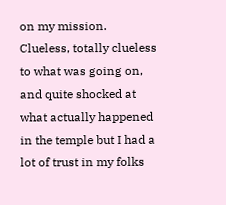on my mission. Clueless, totally clueless to what was going on, and quite shocked at what actually happened in the temple but I had a lot of trust in my folks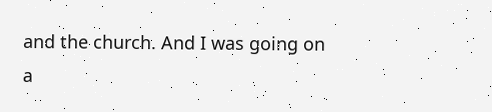and the church. And I was going on a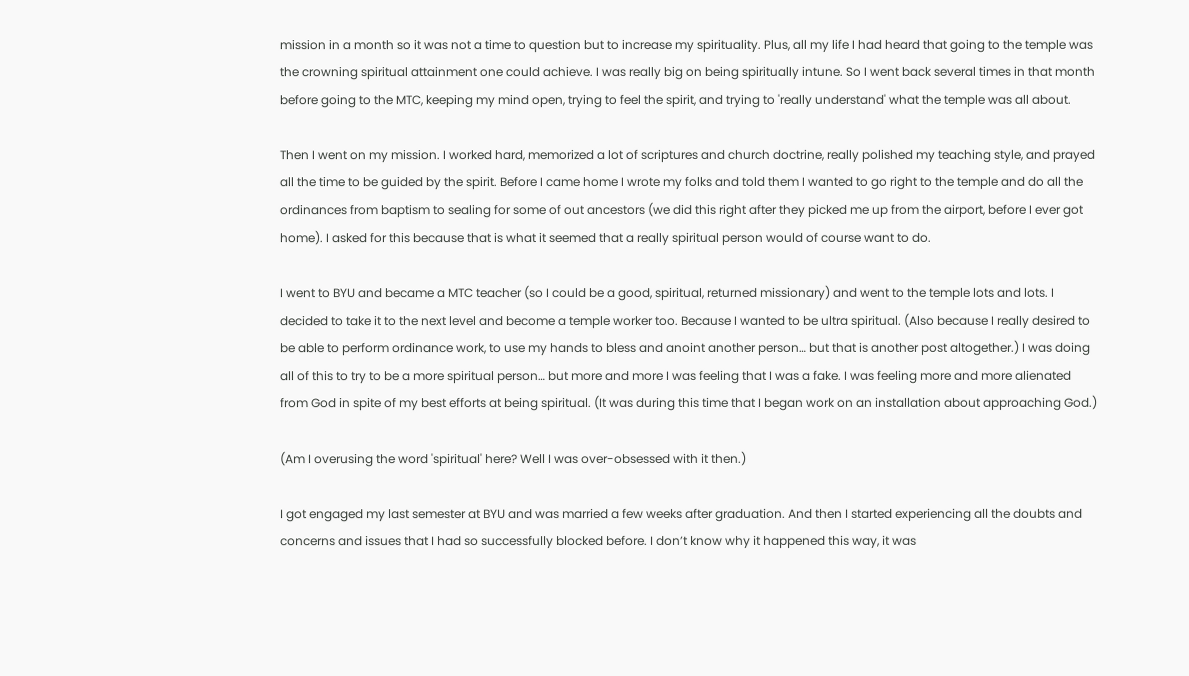mission in a month so it was not a time to question but to increase my spirituality. Plus, all my life I had heard that going to the temple was the crowning spiritual attainment one could achieve. I was really big on being spiritually intune. So I went back several times in that month before going to the MTC, keeping my mind open, trying to feel the spirit, and trying to 'really understand' what the temple was all about.

Then I went on my mission. I worked hard, memorized a lot of scriptures and church doctrine, really polished my teaching style, and prayed all the time to be guided by the spirit. Before I came home I wrote my folks and told them I wanted to go right to the temple and do all the ordinances from baptism to sealing for some of out ancestors (we did this right after they picked me up from the airport, before I ever got home). I asked for this because that is what it seemed that a really spiritual person would of course want to do.

I went to BYU and became a MTC teacher (so I could be a good, spiritual, returned missionary) and went to the temple lots and lots. I decided to take it to the next level and become a temple worker too. Because I wanted to be ultra spiritual. (Also because I really desired to be able to perform ordinance work, to use my hands to bless and anoint another person… but that is another post altogether.) I was doing all of this to try to be a more spiritual person… but more and more I was feeling that I was a fake. I was feeling more and more alienated from God in spite of my best efforts at being spiritual. (It was during this time that I began work on an installation about approaching God.)

(Am I overusing the word 'spiritual' here? Well I was over-obsessed with it then.)

I got engaged my last semester at BYU and was married a few weeks after graduation. And then I started experiencing all the doubts and concerns and issues that I had so successfully blocked before. I don’t know why it happened this way, it was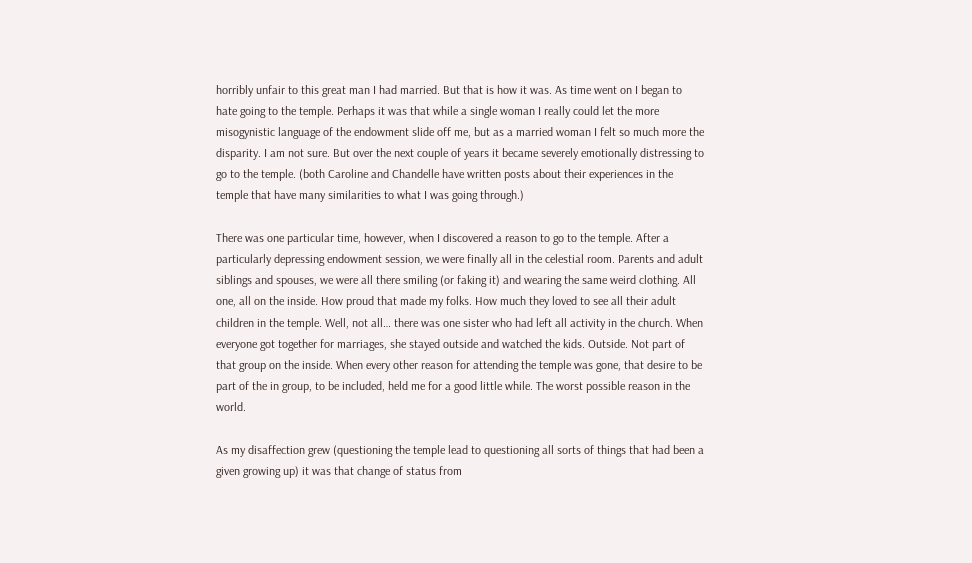horribly unfair to this great man I had married. But that is how it was. As time went on I began to hate going to the temple. Perhaps it was that while a single woman I really could let the more misogynistic language of the endowment slide off me, but as a married woman I felt so much more the disparity. I am not sure. But over the next couple of years it became severely emotionally distressing to go to the temple. (both Caroline and Chandelle have written posts about their experiences in the temple that have many similarities to what I was going through.)

There was one particular time, however, when I discovered a reason to go to the temple. After a particularly depressing endowment session, we were finally all in the celestial room. Parents and adult siblings and spouses, we were all there smiling (or faking it) and wearing the same weird clothing. All one, all on the inside. How proud that made my folks. How much they loved to see all their adult children in the temple. Well, not all… there was one sister who had left all activity in the church. When everyone got together for marriages, she stayed outside and watched the kids. Outside. Not part of that group on the inside. When every other reason for attending the temple was gone, that desire to be part of the in group, to be included, held me for a good little while. The worst possible reason in the world.

As my disaffection grew (questioning the temple lead to questioning all sorts of things that had been a given growing up) it was that change of status from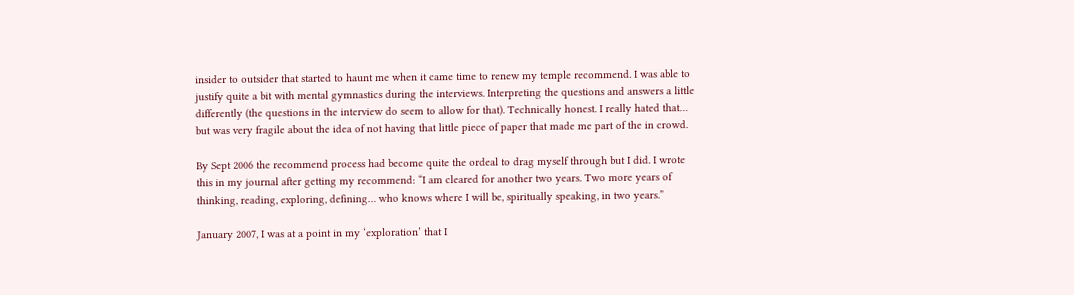insider to outsider that started to haunt me when it came time to renew my temple recommend. I was able to justify quite a bit with mental gymnastics during the interviews. Interpreting the questions and answers a little differently (the questions in the interview do seem to allow for that). Technically honest. I really hated that… but was very fragile about the idea of not having that little piece of paper that made me part of the in crowd.

By Sept 2006 the recommend process had become quite the ordeal to drag myself through but I did. I wrote this in my journal after getting my recommend: “I am cleared for another two years. Two more years of thinking, reading, exploring, defining… who knows where I will be, spiritually speaking, in two years.”

January 2007, I was at a point in my ‘exploration’ that I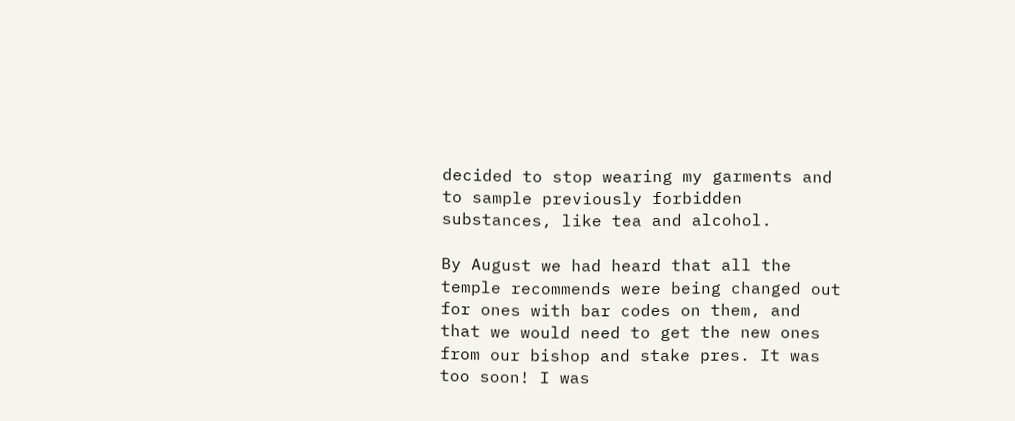decided to stop wearing my garments and to sample previously forbidden substances, like tea and alcohol.

By August we had heard that all the temple recommends were being changed out for ones with bar codes on them, and that we would need to get the new ones from our bishop and stake pres. It was too soon! I was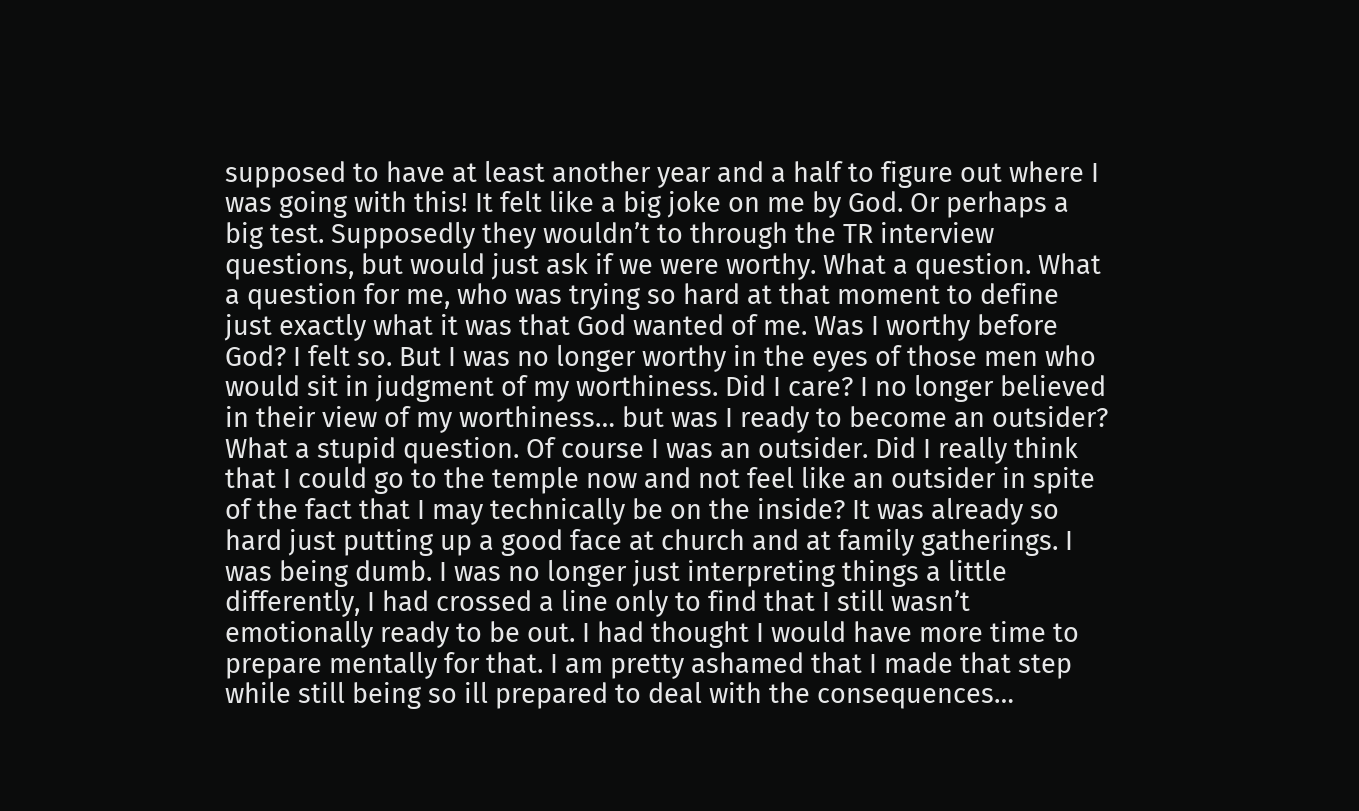supposed to have at least another year and a half to figure out where I was going with this! It felt like a big joke on me by God. Or perhaps a big test. Supposedly they wouldn’t to through the TR interview questions, but would just ask if we were worthy. What a question. What a question for me, who was trying so hard at that moment to define just exactly what it was that God wanted of me. Was I worthy before God? I felt so. But I was no longer worthy in the eyes of those men who would sit in judgment of my worthiness. Did I care? I no longer believed in their view of my worthiness… but was I ready to become an outsider? What a stupid question. Of course I was an outsider. Did I really think that I could go to the temple now and not feel like an outsider in spite of the fact that I may technically be on the inside? It was already so hard just putting up a good face at church and at family gatherings. I was being dumb. I was no longer just interpreting things a little differently, I had crossed a line only to find that I still wasn’t emotionally ready to be out. I had thought I would have more time to prepare mentally for that. I am pretty ashamed that I made that step while still being so ill prepared to deal with the consequences…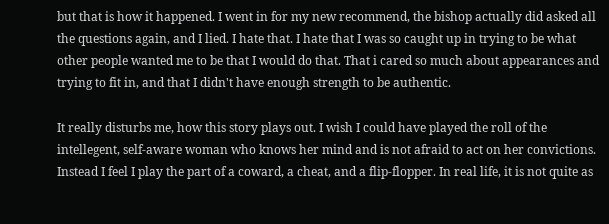but that is how it happened. I went in for my new recommend, the bishop actually did asked all the questions again, and I lied. I hate that. I hate that I was so caught up in trying to be what other people wanted me to be that I would do that. That i cared so much about appearances and trying to fit in, and that I didn't have enough strength to be authentic.

It really disturbs me, how this story plays out. I wish I could have played the roll of the intellegent, self-aware woman who knows her mind and is not afraid to act on her convictions. Instead I feel I play the part of a coward, a cheat, and a flip-flopper. In real life, it is not quite as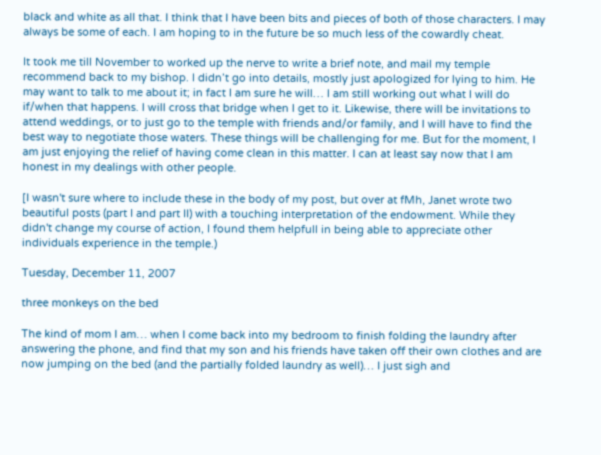black and white as all that. I think that I have been bits and pieces of both of those characters. I may always be some of each. I am hoping to in the future be so much less of the cowardly cheat.

It took me till November to worked up the nerve to write a brief note, and mail my temple recommend back to my bishop. I didn’t go into details, mostly just apologized for lying to him. He may want to talk to me about it; in fact I am sure he will… I am still working out what I will do if/when that happens. I will cross that bridge when I get to it. Likewise, there will be invitations to attend weddings, or to just go to the temple with friends and/or family, and I will have to find the best way to negotiate those waters. These things will be challenging for me. But for the moment, I am just enjoying the relief of having come clean in this matter. I can at least say now that I am honest in my dealings with other people.

[I wasn't sure where to include these in the body of my post, but over at fMh, Janet wrote two beautiful posts (part I and part II) with a touching interpretation of the endowment. While they didn't change my course of action, I found them helpfull in being able to appreciate other individuals experience in the temple.)

Tuesday, December 11, 2007

three monkeys on the bed

The kind of mom I am… when I come back into my bedroom to finish folding the laundry after answering the phone, and find that my son and his friends have taken off their own clothes and are now jumping on the bed (and the partially folded laundry as well)… I just sigh and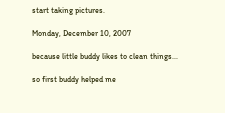start taking pictures.

Monday, December 10, 2007

because little buddy likes to clean things...

so first buddy helped me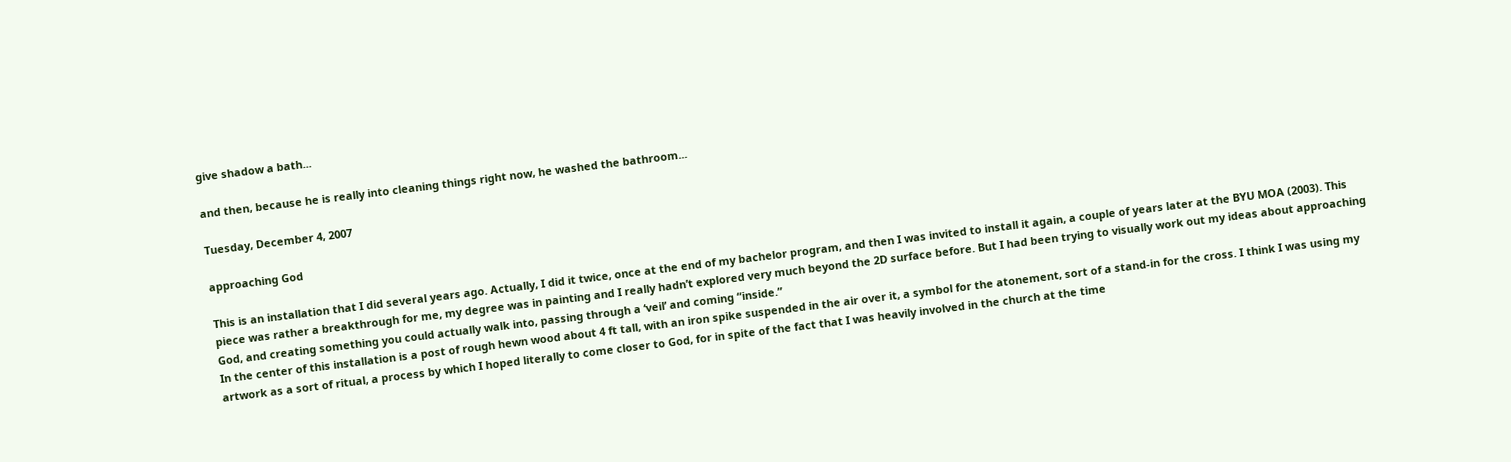give shadow a bath...

and then, because he is really into cleaning things right now, he washed the bathroom...

Tuesday, December 4, 2007

approaching God

This is an installation that I did several years ago. Actually, I did it twice, once at the end of my bachelor program, and then I was invited to install it again, a couple of years later at the BYU MOA (2003). This piece was rather a breakthrough for me, my degree was in painting and I really hadn’t explored very much beyond the 2D surface before. But I had been trying to visually work out my ideas about approaching God, and creating something you could actually walk into, passing through a ‘veil’ and coming “inside.”
In the center of this installation is a post of rough hewn wood about 4 ft tall, with an iron spike suspended in the air over it, a symbol for the atonement, sort of a stand-in for the cross. I think I was using my artwork as a sort of ritual, a process by which I hoped literally to come closer to God, for in spite of the fact that I was heavily involved in the church at the time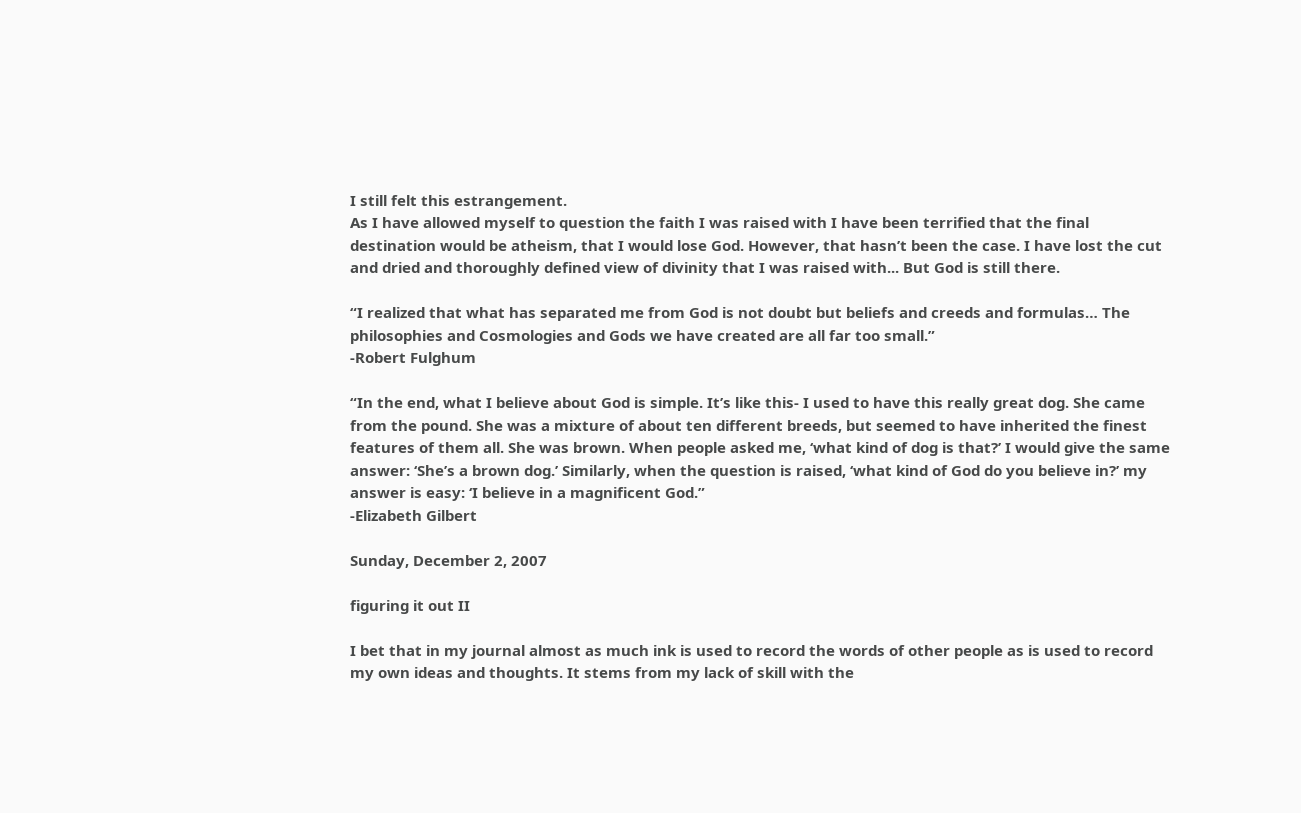I still felt this estrangement.
As I have allowed myself to question the faith I was raised with I have been terrified that the final destination would be atheism, that I would lose God. However, that hasn’t been the case. I have lost the cut and dried and thoroughly defined view of divinity that I was raised with... But God is still there.

“I realized that what has separated me from God is not doubt but beliefs and creeds and formulas… The philosophies and Cosmologies and Gods we have created are all far too small.”
-Robert Fulghum

“In the end, what I believe about God is simple. It’s like this- I used to have this really great dog. She came from the pound. She was a mixture of about ten different breeds, but seemed to have inherited the finest features of them all. She was brown. When people asked me, ‘what kind of dog is that?’ I would give the same answer: ‘She’s a brown dog.’ Similarly, when the question is raised, ‘what kind of God do you believe in?’ my answer is easy: ‘I believe in a magnificent God.”
-Elizabeth Gilbert

Sunday, December 2, 2007

figuring it out II

I bet that in my journal almost as much ink is used to record the words of other people as is used to record my own ideas and thoughts. It stems from my lack of skill with the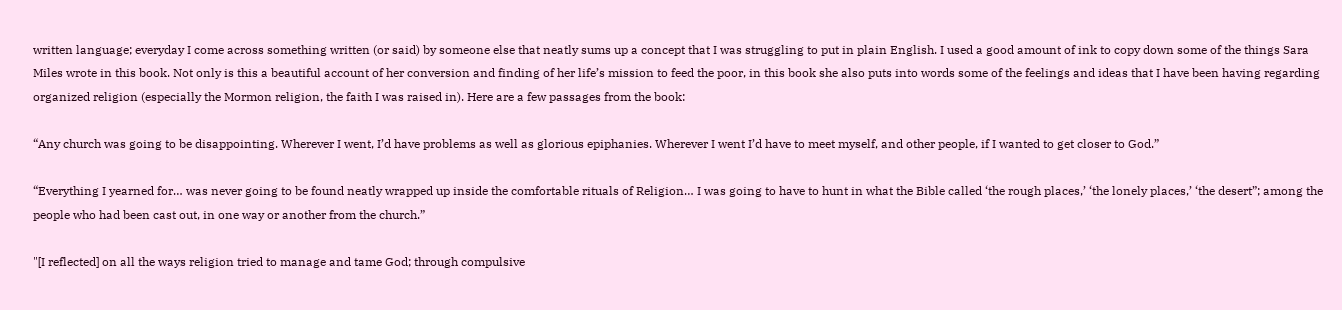written language; everyday I come across something written (or said) by someone else that neatly sums up a concept that I was struggling to put in plain English. I used a good amount of ink to copy down some of the things Sara Miles wrote in this book. Not only is this a beautiful account of her conversion and finding of her life’s mission to feed the poor, in this book she also puts into words some of the feelings and ideas that I have been having regarding organized religion (especially the Mormon religion, the faith I was raised in). Here are a few passages from the book:

“Any church was going to be disappointing. Wherever I went, I’d have problems as well as glorious epiphanies. Wherever I went I’d have to meet myself, and other people, if I wanted to get closer to God.”

“Everything I yearned for… was never going to be found neatly wrapped up inside the comfortable rituals of Religion… I was going to have to hunt in what the Bible called ‘the rough places,’ ‘the lonely places,’ ‘the desert”; among the people who had been cast out, in one way or another from the church.”

"[I reflected] on all the ways religion tried to manage and tame God; through compulsive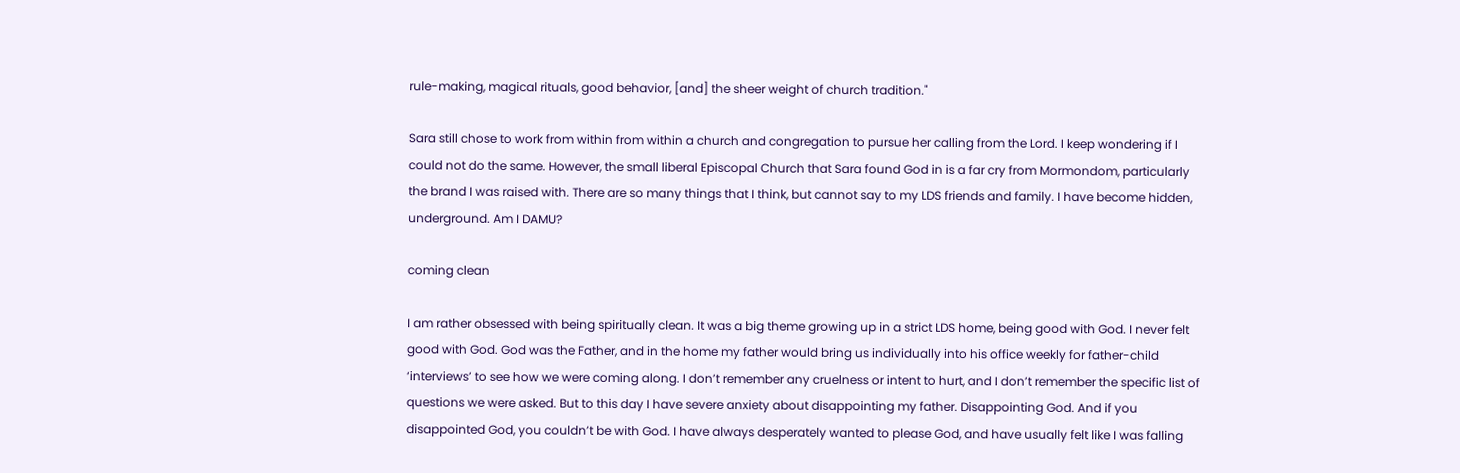rule-making, magical rituals, good behavior, [and] the sheer weight of church tradition."

Sara still chose to work from within from within a church and congregation to pursue her calling from the Lord. I keep wondering if I could not do the same. However, the small liberal Episcopal Church that Sara found God in is a far cry from Mormondom, particularly the brand I was raised with. There are so many things that I think, but cannot say to my LDS friends and family. I have become hidden, underground. Am I DAMU?

coming clean

I am rather obsessed with being spiritually clean. It was a big theme growing up in a strict LDS home, being good with God. I never felt good with God. God was the Father, and in the home my father would bring us individually into his office weekly for father-child ‘interviews’ to see how we were coming along. I don’t remember any cruelness or intent to hurt, and I don’t remember the specific list of questions we were asked. But to this day I have severe anxiety about disappointing my father. Disappointing God. And if you disappointed God, you couldn’t be with God. I have always desperately wanted to please God, and have usually felt like I was falling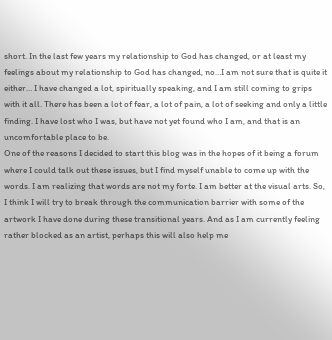short. In the last few years my relationship to God has changed, or at least my feelings about my relationship to God has changed, no…I am not sure that is quite it either… I have changed a lot, spiritually speaking, and I am still coming to grips with it all. There has been a lot of fear, a lot of pain, a lot of seeking and only a little finding. I have lost who I was, but have not yet found who I am, and that is an uncomfortable place to be.
One of the reasons I decided to start this blog was in the hopes of it being a forum where I could talk out these issues, but I find myself unable to come up with the words. I am realizing that words are not my forte. I am better at the visual arts. So, I think I will try to break through the communication barrier with some of the artwork I have done during these transitional years. And as I am currently feeling rather blocked as an artist, perhaps this will also help me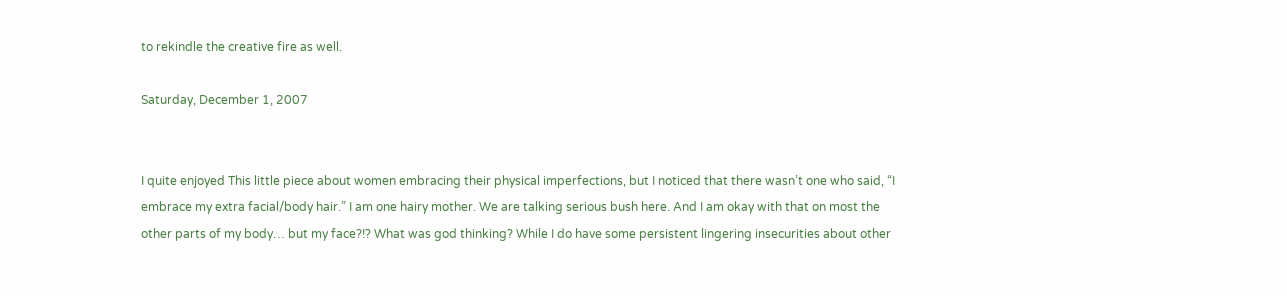to rekindle the creative fire as well.

Saturday, December 1, 2007


I quite enjoyed This little piece about women embracing their physical imperfections, but I noticed that there wasn’t one who said, “I embrace my extra facial/body hair.” I am one hairy mother. We are talking serious bush here. And I am okay with that on most the other parts of my body… but my face?!? What was god thinking? While I do have some persistent lingering insecurities about other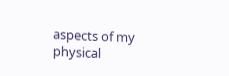aspects of my physical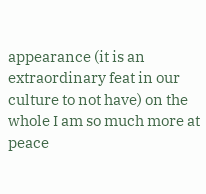appearance (it is an extraordinary feat in our culture to not have) on the whole I am so much more at peace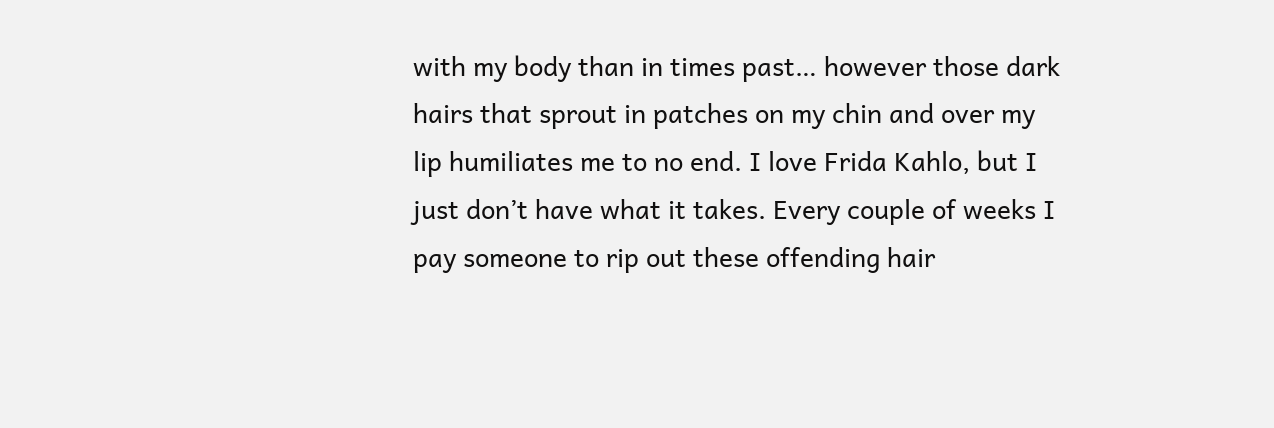with my body than in times past… however those dark hairs that sprout in patches on my chin and over my lip humiliates me to no end. I love Frida Kahlo, but I just don’t have what it takes. Every couple of weeks I pay someone to rip out these offending hair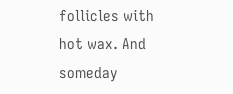follicles with hot wax. And someday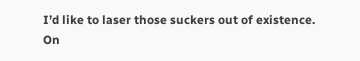I’d like to laser those suckers out of existence.
On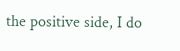the positive side, I do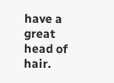have a great head of hair.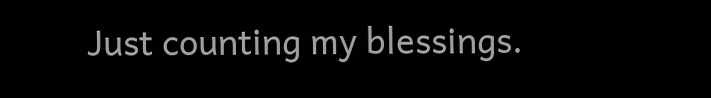Just counting my blessings.